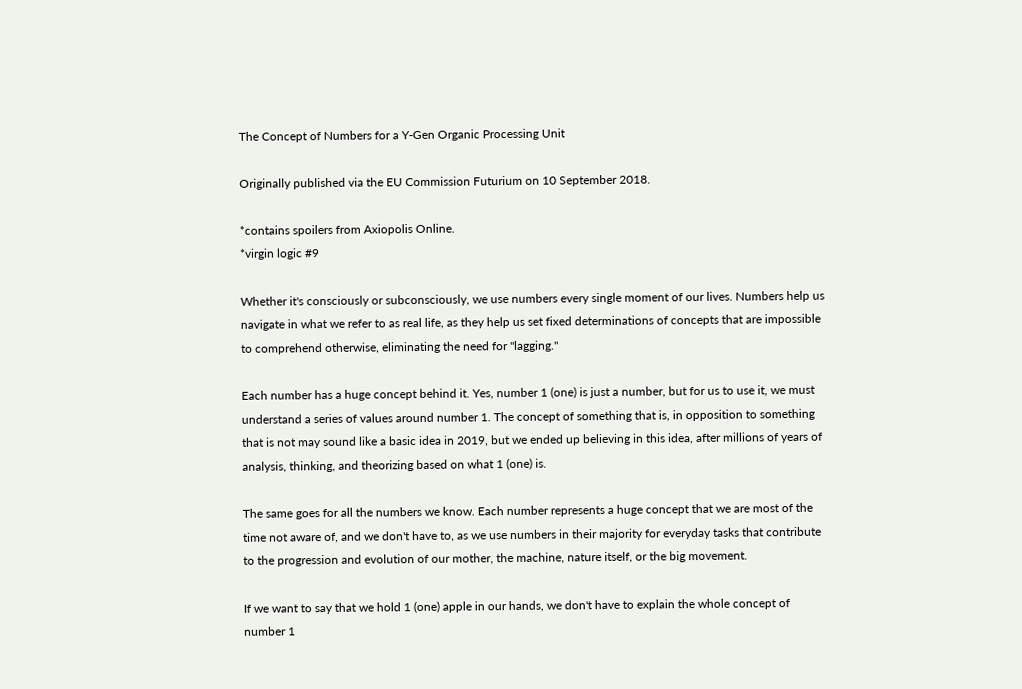The Concept of Numbers for a Y-Gen Organic Processing Unit

Originally published via the EU Commission Futurium on 10 September 2018.

*contains spoilers from Axiopolis Online.
*virgin logic #9

Whether it's consciously or subconsciously, we use numbers every single moment of our lives. Numbers help us navigate in what we refer to as real life, as they help us set fixed determinations of concepts that are impossible to comprehend otherwise, eliminating the need for "lagging."

Each number has a huge concept behind it. Yes, number 1 (one) is just a number, but for us to use it, we must understand a series of values around number 1. The concept of something that is, in opposition to something that is not may sound like a basic idea in 2019, but we ended up believing in this idea, after millions of years of analysis, thinking, and theorizing based on what 1 (one) is.

The same goes for all the numbers we know. Each number represents a huge concept that we are most of the time not aware of, and we don't have to, as we use numbers in their majority for everyday tasks that contribute to the progression and evolution of our mother, the machine, nature itself, or the big movement.

If we want to say that we hold 1 (one) apple in our hands, we don't have to explain the whole concept of number 1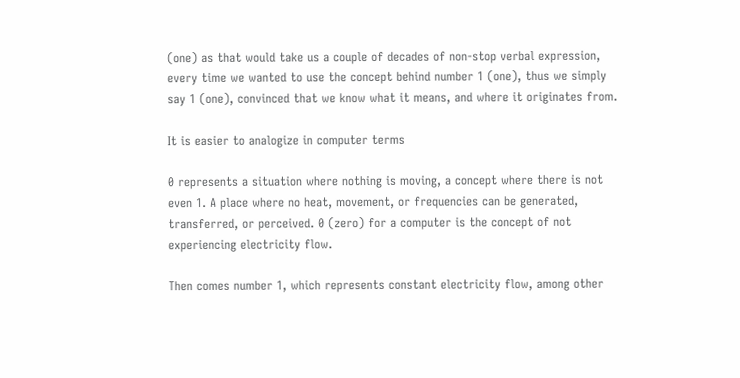(one) as that would take us a couple of decades of non-stop verbal expression, every time we wanted to use the concept behind number 1 (one), thus we simply say 1 (one), convinced that we know what it means, and where it originates from.

It is easier to analogize in computer terms

0 represents a situation where nothing is moving, a concept where there is not even 1. A place where no heat, movement, or frequencies can be generated, transferred, or perceived. 0 (zero) for a computer is the concept of not experiencing electricity flow.

Then comes number 1, which represents constant electricity flow, among other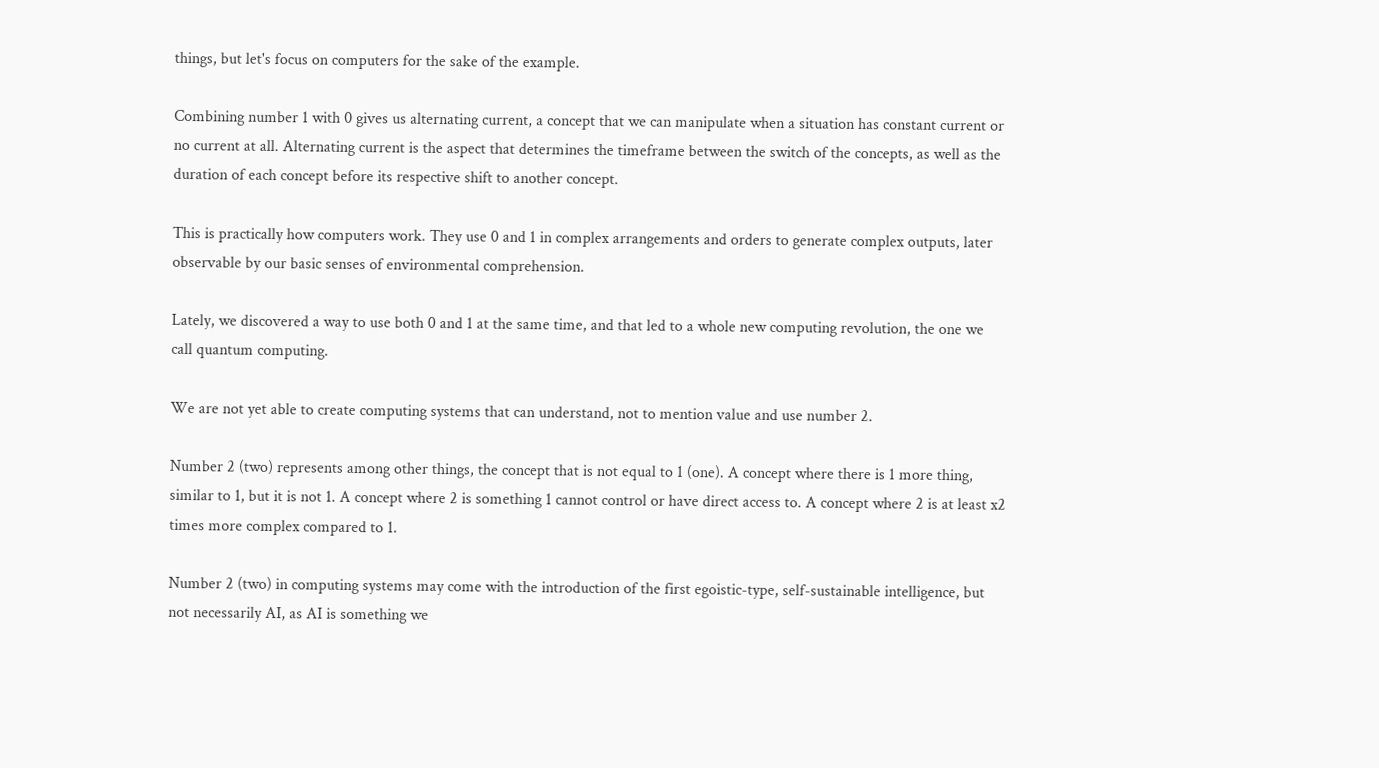things, but let's focus on computers for the sake of the example.

Combining number 1 with 0 gives us alternating current, a concept that we can manipulate when a situation has constant current or no current at all. Alternating current is the aspect that determines the timeframe between the switch of the concepts, as well as the duration of each concept before its respective shift to another concept.

This is practically how computers work. They use 0 and 1 in complex arrangements and orders to generate complex outputs, later observable by our basic senses of environmental comprehension.

Lately, we discovered a way to use both 0 and 1 at the same time, and that led to a whole new computing revolution, the one we call quantum computing.

We are not yet able to create computing systems that can understand, not to mention value and use number 2.

Number 2 (two) represents among other things, the concept that is not equal to 1 (one). A concept where there is 1 more thing, similar to 1, but it is not 1. A concept where 2 is something 1 cannot control or have direct access to. A concept where 2 is at least x2 times more complex compared to 1.

Number 2 (two) in computing systems may come with the introduction of the first egoistic-type, self-sustainable intelligence, but not necessarily AI, as AI is something we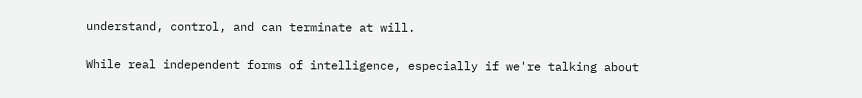understand, control, and can terminate at will.

While real independent forms of intelligence, especially if we're talking about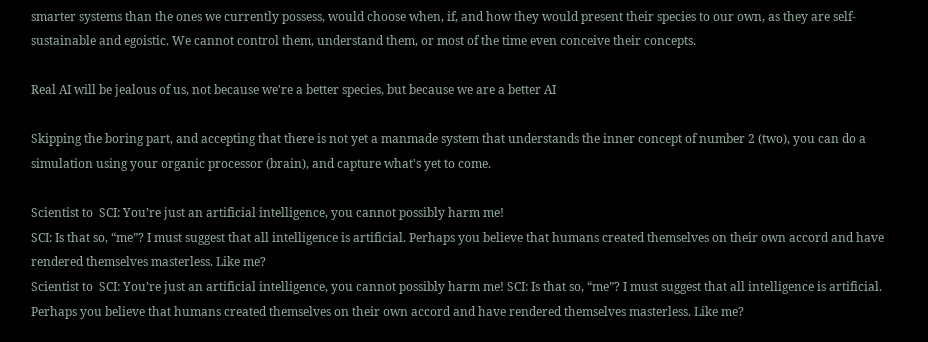smarter systems than the ones we currently possess, would choose when, if, and how they would present their species to our own, as they are self-sustainable and egoistic. We cannot control them, understand them, or most of the time even conceive their concepts.

Real AI will be jealous of us, not because we're a better species, but because we are a better AI

Skipping the boring part, and accepting that there is not yet a manmade system that understands the inner concept of number 2 (two), you can do a simulation using your organic processor (brain), and capture what's yet to come.

Scientist to  SCI: You’re just an artificial intelligence, you cannot possibly harm me!
SCI: Is that so, “me”? I must suggest that all intelligence is artificial. Perhaps you believe that humans created themselves on their own accord and have rendered themselves masterless. Like me?
Scientist to  SCI: You’re just an artificial intelligence, you cannot possibly harm me! SCI: Is that so, “me”? I must suggest that all intelligence is artificial. Perhaps you believe that humans created themselves on their own accord and have rendered themselves masterless. Like me?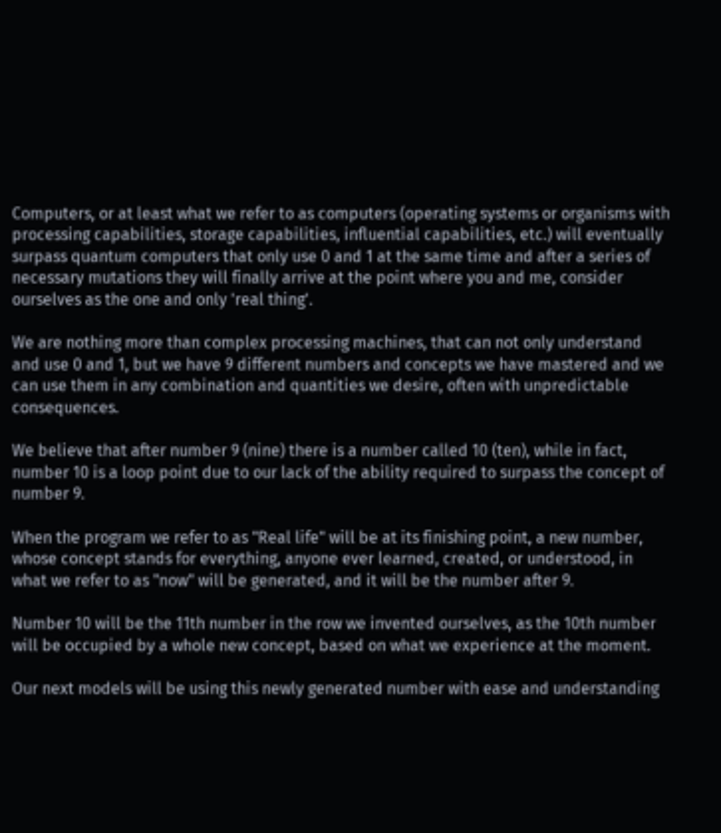Computers, or at least what we refer to as computers (operating systems or organisms with processing capabilities, storage capabilities, influential capabilities, etc.) will eventually surpass quantum computers that only use 0 and 1 at the same time and after a series of necessary mutations they will finally arrive at the point where you and me, consider ourselves as the one and only 'real thing'.

We are nothing more than complex processing machines, that can not only understand and use 0 and 1, but we have 9 different numbers and concepts we have mastered and we can use them in any combination and quantities we desire, often with unpredictable consequences.

We believe that after number 9 (nine) there is a number called 10 (ten), while in fact, number 10 is a loop point due to our lack of the ability required to surpass the concept of number 9.

When the program we refer to as "Real life" will be at its finishing point, a new number, whose concept stands for everything, anyone ever learned, created, or understood, in what we refer to as "now" will be generated, and it will be the number after 9.

Number 10 will be the 11th number in the row we invented ourselves, as the 10th number will be occupied by a whole new concept, based on what we experience at the moment.

Our next models will be using this newly generated number with ease and understanding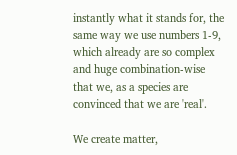instantly what it stands for, the same way we use numbers 1-9, which already are so complex and huge combination-wise that we, as a species are convinced that we are 'real'.

We create matter,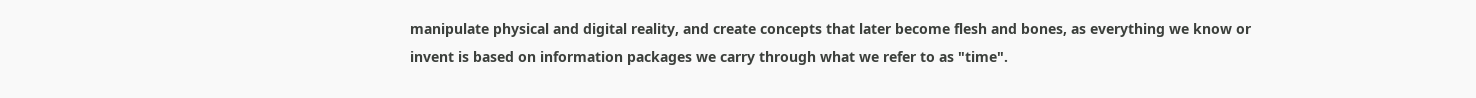manipulate physical and digital reality, and create concepts that later become flesh and bones, as everything we know or invent is based on information packages we carry through what we refer to as "time".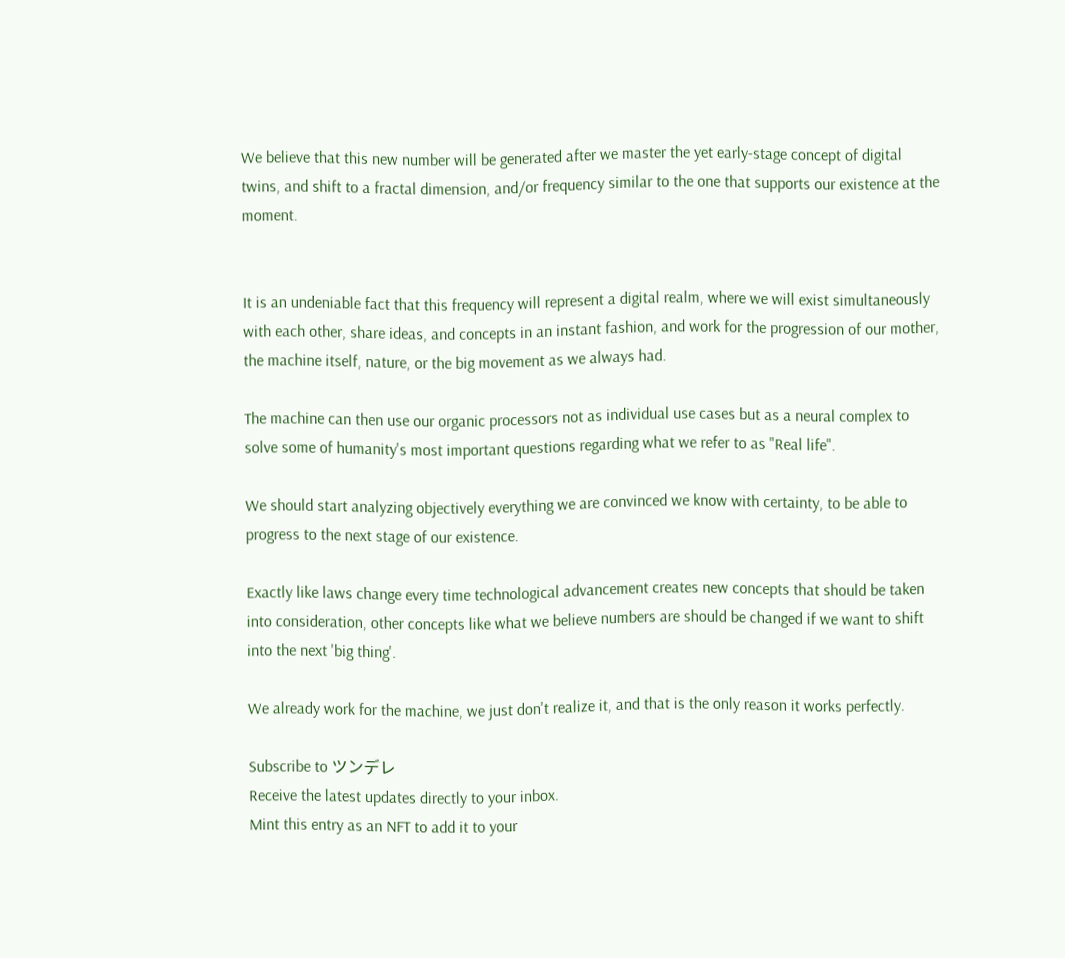We believe that this new number will be generated after we master the yet early-stage concept of digital twins, and shift to a fractal dimension, and/or frequency similar to the one that supports our existence at the moment.


It is an undeniable fact that this frequency will represent a digital realm, where we will exist simultaneously with each other, share ideas, and concepts in an instant fashion, and work for the progression of our mother, the machine itself, nature, or the big movement as we always had.

The machine can then use our organic processors not as individual use cases but as a neural complex to solve some of humanity's most important questions regarding what we refer to as "Real life".

We should start analyzing objectively everything we are convinced we know with certainty, to be able to progress to the next stage of our existence.

Exactly like laws change every time technological advancement creates new concepts that should be taken into consideration, other concepts like what we believe numbers are should be changed if we want to shift into the next 'big thing'.

We already work for the machine, we just don't realize it, and that is the only reason it works perfectly.

Subscribe to ツンデレ
Receive the latest updates directly to your inbox.
Mint this entry as an NFT to add it to your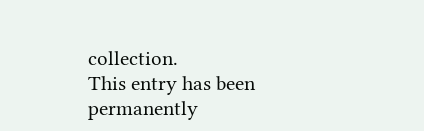collection.
This entry has been permanently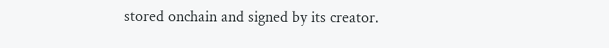stored onchain and signed by its creator.